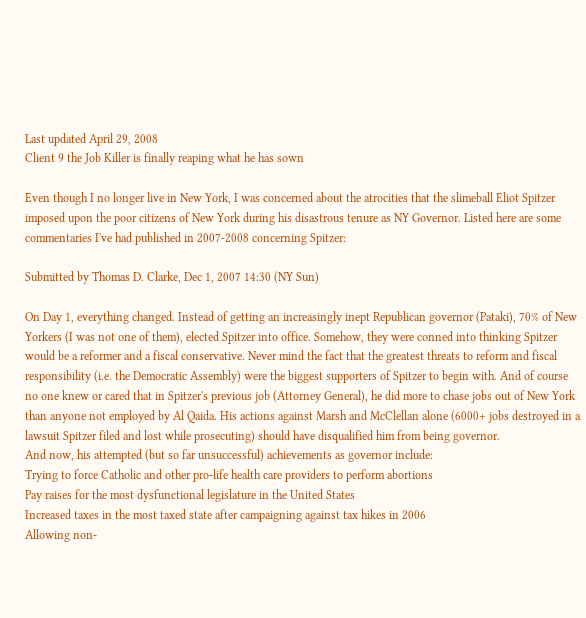Last updated April 29, 2008
Client 9 the Job Killer is finally reaping what he has sown

Even though I no longer live in New York, I was concerned about the atrocities that the slimeball Eliot Spitzer imposed upon the poor citizens of New York during his disastrous tenure as NY Governor. Listed here are some commentaries I've had published in 2007-2008 concerning Spitzer:

Submitted by Thomas D. Clarke, Dec 1, 2007 14:30 (NY Sun)

On Day 1, everything changed. Instead of getting an increasingly inept Republican governor (Pataki), 70% of New Yorkers (I was not one of them), elected Spitzer into office. Somehow, they were conned into thinking Spitzer would be a reformer and a fiscal conservative. Never mind the fact that the greatest threats to reform and fiscal responsibility (i.e. the Democratic Assembly) were the biggest supporters of Spitzer to begin with. And of course no one knew or cared that in Spitzer's previous job (Attorney General), he did more to chase jobs out of New York than anyone not employed by Al Qaida. His actions against Marsh and McClellan alone (6000+ jobs destroyed in a lawsuit Spitzer filed and lost while prosecuting) should have disqualified him from being governor.
And now, his attempted (but so far unsuccessful) achievements as governor include:
Trying to force Catholic and other pro-life health care providers to perform abortions
Pay raises for the most dysfunctional legislature in the United States
Increased taxes in the most taxed state after campaigning against tax hikes in 2006
Allowing non-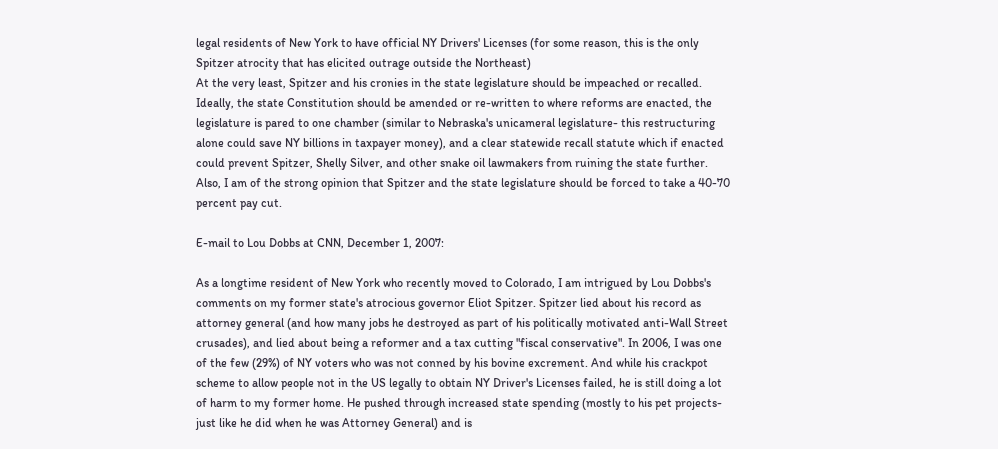legal residents of New York to have official NY Drivers' Licenses (for some reason, this is the only Spitzer atrocity that has elicited outrage outside the Northeast)
At the very least, Spitzer and his cronies in the state legislature should be impeached or recalled. Ideally, the state Constitution should be amended or re-written to where reforms are enacted, the legislature is pared to one chamber (similar to Nebraska's unicameral legislature- this restructuring alone could save NY billions in taxpayer money), and a clear statewide recall statute which if enacted could prevent Spitzer, Shelly Silver, and other snake oil lawmakers from ruining the state further.
Also, I am of the strong opinion that Spitzer and the state legislature should be forced to take a 40-70 percent pay cut.

E-mail to Lou Dobbs at CNN, December 1, 2007:

As a longtime resident of New York who recently moved to Colorado, I am intrigued by Lou Dobbs's comments on my former state's atrocious governor Eliot Spitzer. Spitzer lied about his record as attorney general (and how many jobs he destroyed as part of his politically motivated anti-Wall Street crusades), and lied about being a reformer and a tax cutting "fiscal conservative". In 2006, I was one of the few (29%) of NY voters who was not conned by his bovine excrement. And while his crackpot scheme to allow people not in the US legally to obtain NY Driver's Licenses failed, he is still doing a lot of harm to my former home. He pushed through increased state spending (mostly to his pet projects- just like he did when he was Attorney General) and is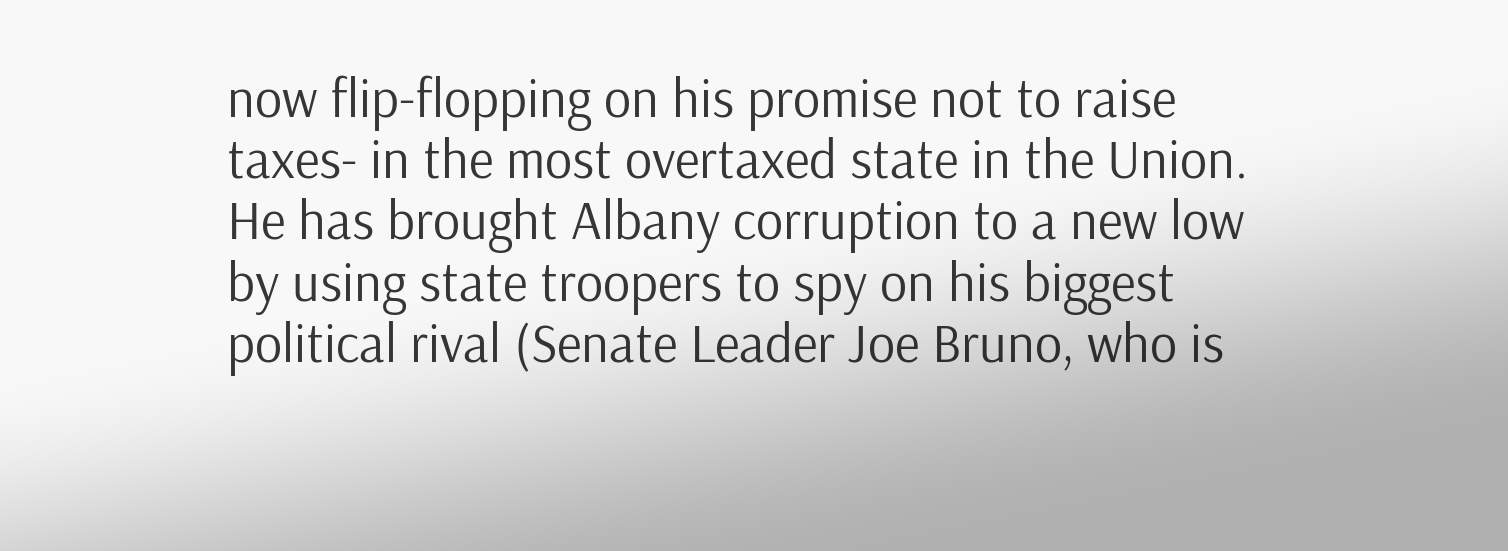now flip-flopping on his promise not to raise taxes- in the most overtaxed state in the Union. He has brought Albany corruption to a new low by using state troopers to spy on his biggest political rival (Senate Leader Joe Bruno, who is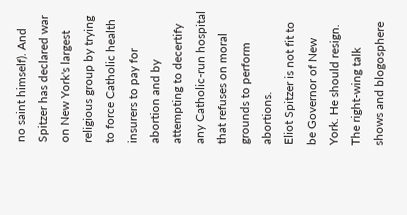no saint himself). And Spitzer has declared war on New York's largest religious group by trying to force Catholic health insurers to pay for abortion and by attempting to decertify any Catholic-run hospital that refuses on moral grounds to perform abortions.
Eliot Spitzer is not fit to be Governor of New York. He should resign. The right-wing talk shows and blogosphere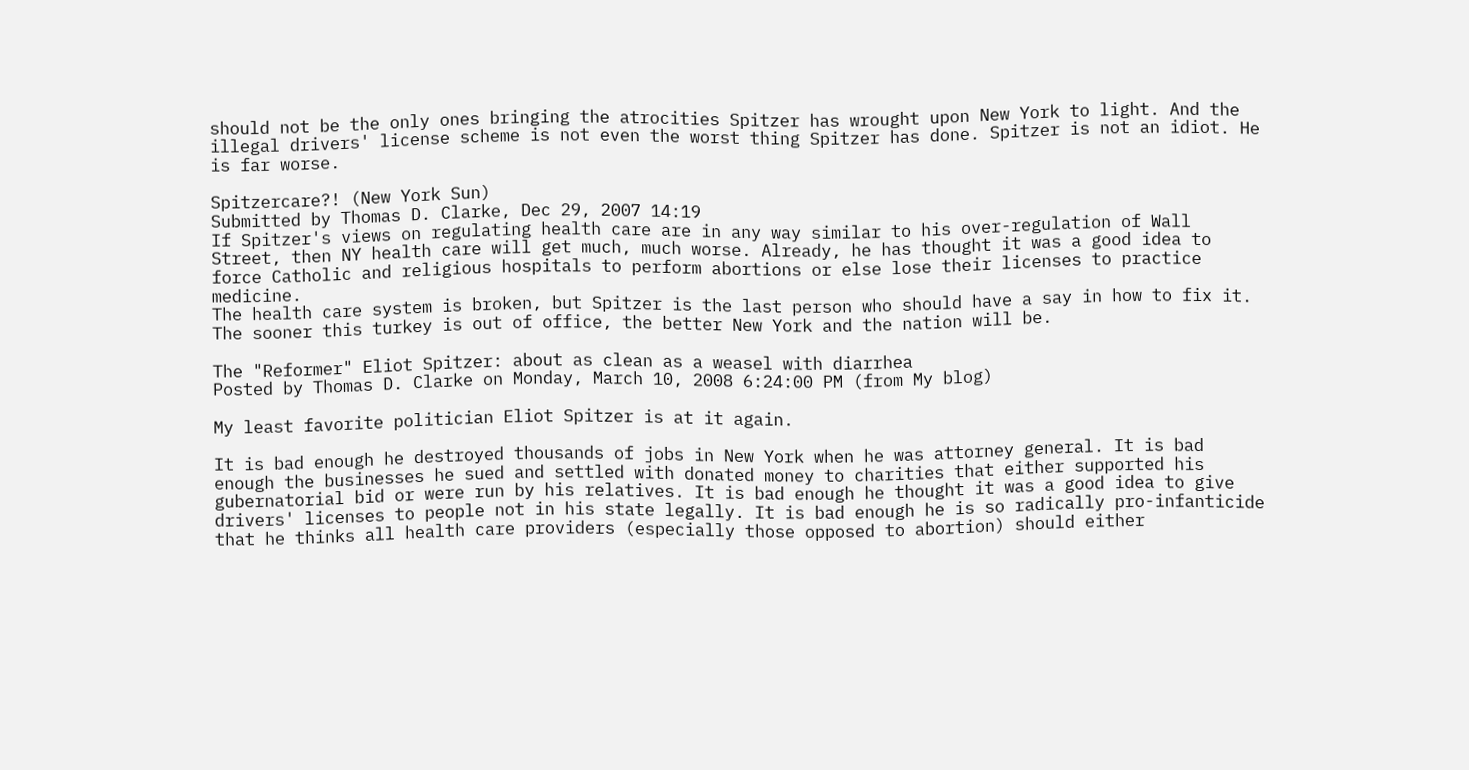should not be the only ones bringing the atrocities Spitzer has wrought upon New York to light. And the illegal drivers' license scheme is not even the worst thing Spitzer has done. Spitzer is not an idiot. He is far worse.

Spitzercare?! (New York Sun)
Submitted by Thomas D. Clarke, Dec 29, 2007 14:19
If Spitzer's views on regulating health care are in any way similar to his over-regulation of Wall Street, then NY health care will get much, much worse. Already, he has thought it was a good idea to force Catholic and religious hospitals to perform abortions or else lose their licenses to practice medicine.
The health care system is broken, but Spitzer is the last person who should have a say in how to fix it. The sooner this turkey is out of office, the better New York and the nation will be.

The "Reformer" Eliot Spitzer: about as clean as a weasel with diarrhea
Posted by Thomas D. Clarke on Monday, March 10, 2008 6:24:00 PM (from My blog)

My least favorite politician Eliot Spitzer is at it again.

It is bad enough he destroyed thousands of jobs in New York when he was attorney general. It is bad enough the businesses he sued and settled with donated money to charities that either supported his gubernatorial bid or were run by his relatives. It is bad enough he thought it was a good idea to give drivers' licenses to people not in his state legally. It is bad enough he is so radically pro-infanticide that he thinks all health care providers (especially those opposed to abortion) should either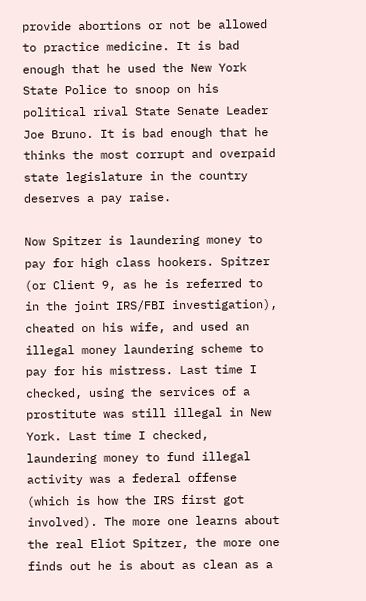provide abortions or not be allowed to practice medicine. It is bad enough that he used the New York State Police to snoop on his political rival State Senate Leader Joe Bruno. It is bad enough that he thinks the most corrupt and overpaid state legislature in the country deserves a pay raise.

Now Spitzer is laundering money to pay for high class hookers. Spitzer (or Client 9, as he is referred to in the joint IRS/FBI investigation), cheated on his wife, and used an illegal money laundering scheme to pay for his mistress. Last time I checked, using the services of a prostitute was still illegal in New York. Last time I checked, laundering money to fund illegal activity was a federal offense (which is how the IRS first got involved). The more one learns about the real Eliot Spitzer, the more one finds out he is about as clean as a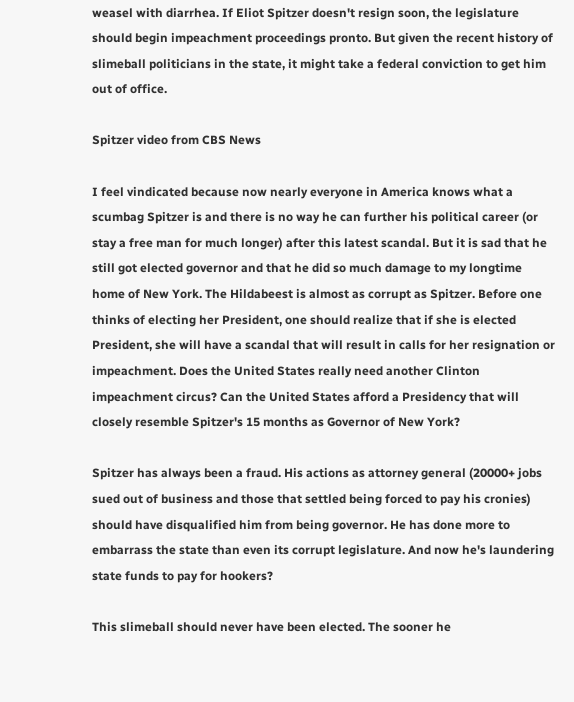weasel with diarrhea. If Eliot Spitzer doesn't resign soon, the legislature should begin impeachment proceedings pronto. But given the recent history of slimeball politicians in the state, it might take a federal conviction to get him out of office.

Spitzer video from CBS News

I feel vindicated because now nearly everyone in America knows what a scumbag Spitzer is and there is no way he can further his political career (or stay a free man for much longer) after this latest scandal. But it is sad that he still got elected governor and that he did so much damage to my longtime home of New York. The Hildabeest is almost as corrupt as Spitzer. Before one thinks of electing her President, one should realize that if she is elected President, she will have a scandal that will result in calls for her resignation or impeachment. Does the United States really need another Clinton impeachment circus? Can the United States afford a Presidency that will closely resemble Spitzer's 15 months as Governor of New York?

Spitzer has always been a fraud. His actions as attorney general (20000+ jobs sued out of business and those that settled being forced to pay his cronies) should have disqualified him from being governor. He has done more to embarrass the state than even its corrupt legislature. And now he's laundering state funds to pay for hookers?

This slimeball should never have been elected. The sooner he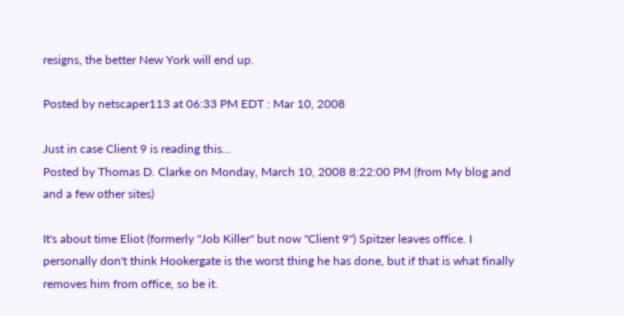resigns, the better New York will end up.

Posted by netscaper113 at 06:33 PM EDT : Mar 10, 2008

Just in case Client 9 is reading this...
Posted by Thomas D. Clarke on Monday, March 10, 2008 8:22:00 PM (from My blog and and a few other sites)

It's about time Eliot (formerly "Job Killer" but now "Client 9") Spitzer leaves office. I personally don't think Hookergate is the worst thing he has done, but if that is what finally removes him from office, so be it.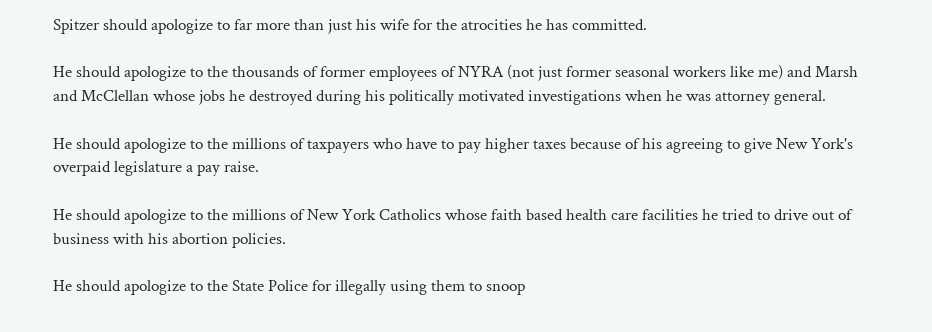Spitzer should apologize to far more than just his wife for the atrocities he has committed.

He should apologize to the thousands of former employees of NYRA (not just former seasonal workers like me) and Marsh and McClellan whose jobs he destroyed during his politically motivated investigations when he was attorney general.

He should apologize to the millions of taxpayers who have to pay higher taxes because of his agreeing to give New York's overpaid legislature a pay raise.

He should apologize to the millions of New York Catholics whose faith based health care facilities he tried to drive out of business with his abortion policies.

He should apologize to the State Police for illegally using them to snoop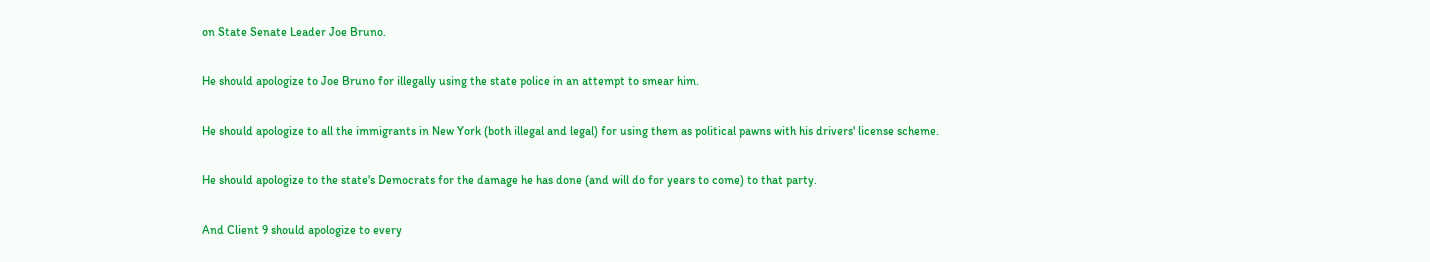on State Senate Leader Joe Bruno.

He should apologize to Joe Bruno for illegally using the state police in an attempt to smear him.

He should apologize to all the immigrants in New York (both illegal and legal) for using them as political pawns with his drivers' license scheme.

He should apologize to the state's Democrats for the damage he has done (and will do for years to come) to that party.

And Client 9 should apologize to every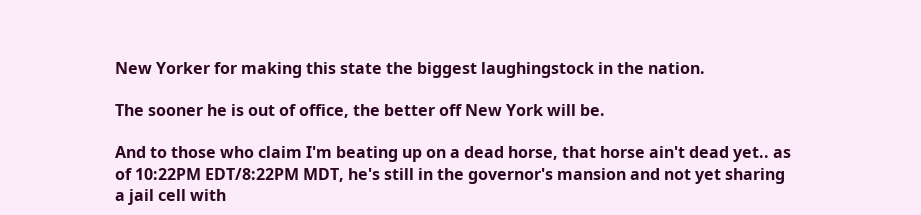New Yorker for making this state the biggest laughingstock in the nation.

The sooner he is out of office, the better off New York will be.

And to those who claim I'm beating up on a dead horse, that horse ain't dead yet.. as of 10:22PM EDT/8:22PM MDT, he's still in the governor's mansion and not yet sharing a jail cell with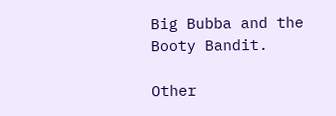Big Bubba and the Booty Bandit.

Other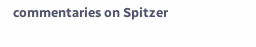commentaries on Spitzer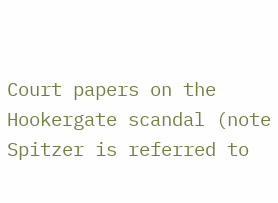Court papers on the Hookergate scandal (note Spitzer is referred to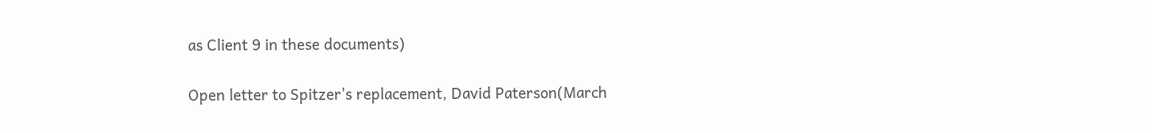as Client 9 in these documents)

Open letter to Spitzer's replacement, David Paterson(March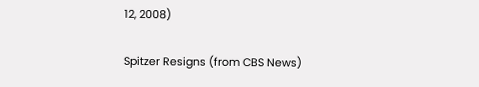12, 2008)

Spitzer Resigns (from CBS News)